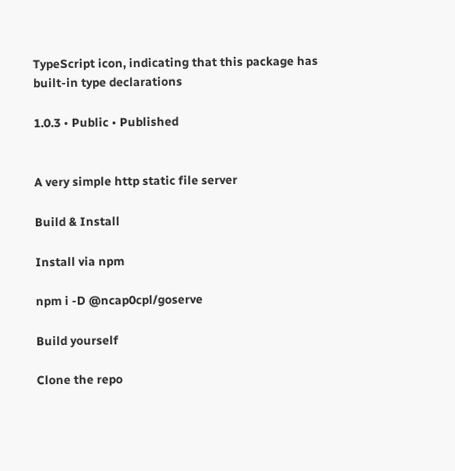TypeScript icon, indicating that this package has built-in type declarations

1.0.3 • Public • Published


A very simple http static file server

Build & Install

Install via npm

npm i -D @ncap0cpl/goserve

Build yourself

Clone the repo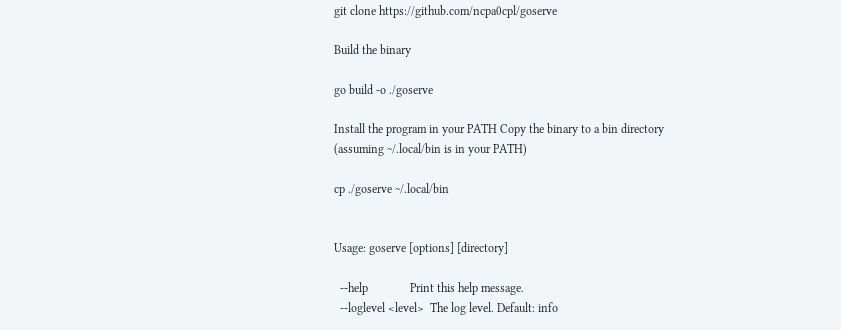git clone https://github.com/ncpa0cpl/goserve

Build the binary

go build -o ./goserve

Install the program in your PATH Copy the binary to a bin directory (assuming ~/.local/bin is in your PATH)

cp ./goserve ~/.local/bin


Usage: goserve [options] [directory]

  --help              Print this help message.
  --loglevel <level>  The log level. Default: info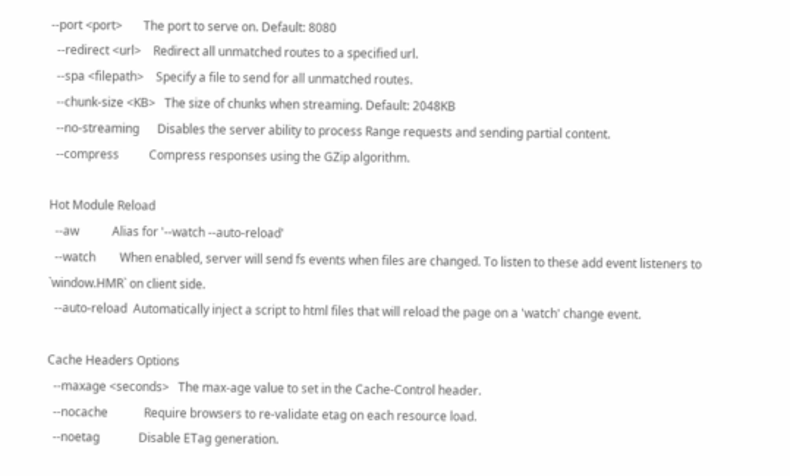--port <port>       The port to serve on. Default: 8080
  --redirect <url>    Redirect all unmatched routes to a specified url.
  --spa <filepath>    Specify a file to send for all unmatched routes.
  --chunk-size <KB>   The size of chunks when streaming. Default: 2048KB
  --no-streaming      Disables the server ability to process Range requests and sending partial content.
  --compress          Compress responses using the GZip algorithm.

Hot Module Reload
  --aw           Alias for '--watch --auto-reload'
  --watch        When enabled, server will send fs events when files are changed. To listen to these add event listeners to `window.HMR` on client side.
  --auto-reload  Automatically inject a script to html files that will reload the page on a 'watch' change event.

Cache Headers Options
  --maxage <seconds>   The max-age value to set in the Cache-Control header.
  --nocache            Require browsers to re-validate etag on each resource load.
  --noetag             Disable ETag generation.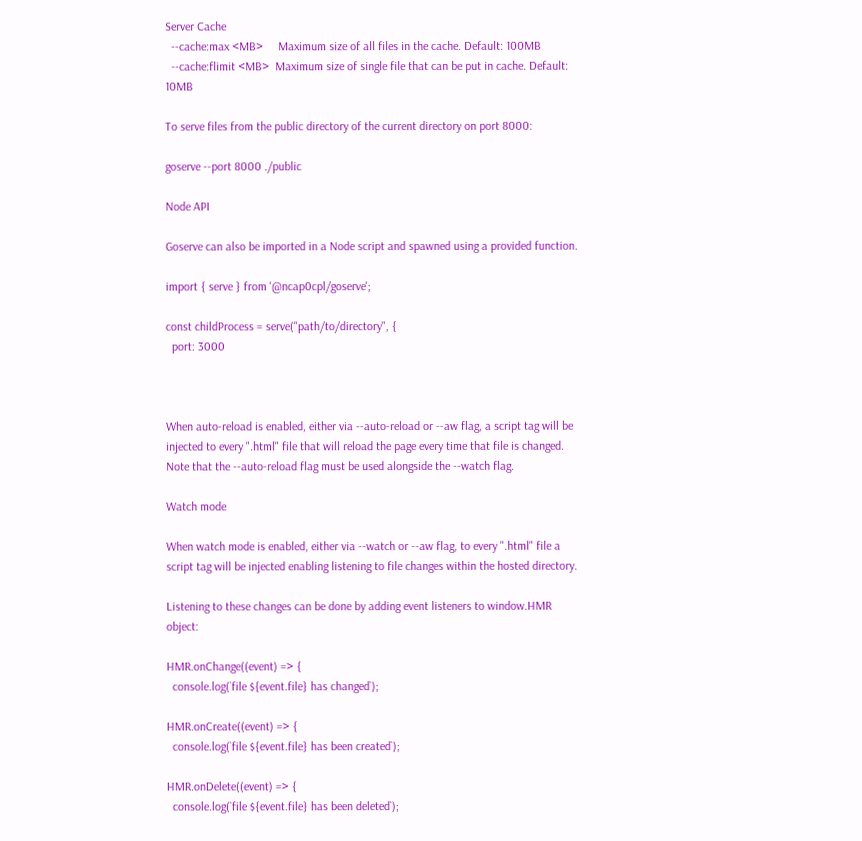Server Cache
  --cache:max <MB>     Maximum size of all files in the cache. Default: 100MB
  --cache:flimit <MB>  Maximum size of single file that can be put in cache. Default: 10MB

To serve files from the public directory of the current directory on port 8000:

goserve --port 8000 ./public

Node API

Goserve can also be imported in a Node script and spawned using a provided function.

import { serve } from '@ncap0cpl/goserve';

const childProcess = serve("path/to/directory", {
  port: 3000



When auto-reload is enabled, either via --auto-reload or --aw flag, a script tag will be injected to every ".html" file that will reload the page every time that file is changed. Note that the --auto-reload flag must be used alongside the --watch flag.

Watch mode

When watch mode is enabled, either via --watch or --aw flag, to every ".html" file a script tag will be injected enabling listening to file changes within the hosted directory.

Listening to these changes can be done by adding event listeners to window.HMR object:

HMR.onChange((event) => {
  console.log(`file ${event.file} has changed`);

HMR.onCreate((event) => {
  console.log(`file ${event.file} has been created`);

HMR.onDelete((event) => {
  console.log(`file ${event.file} has been deleted`);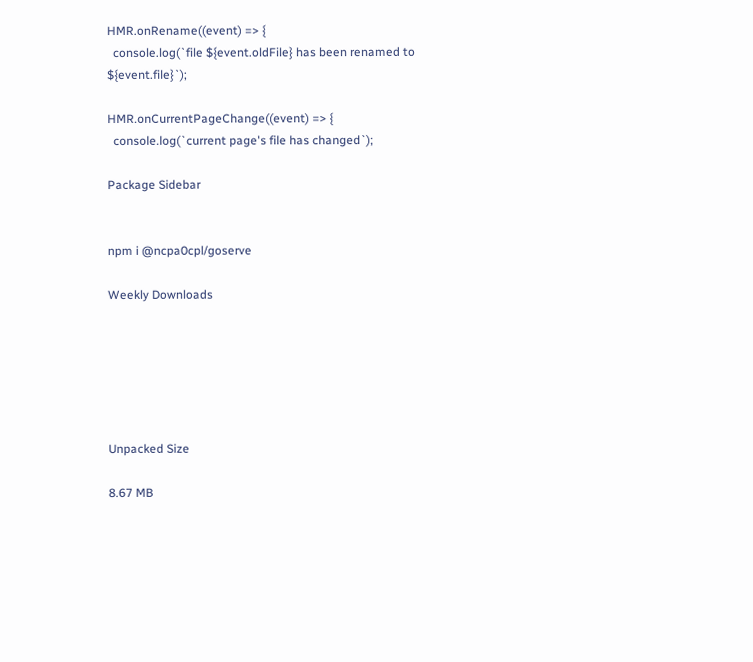HMR.onRename((event) => {
  console.log(`file ${event.oldFile} has been renamed to ${event.file}`);

HMR.onCurrentPageChange((event) => {
  console.log(`current page's file has changed`);

Package Sidebar


npm i @ncpa0cpl/goserve

Weekly Downloads






Unpacked Size

8.67 MB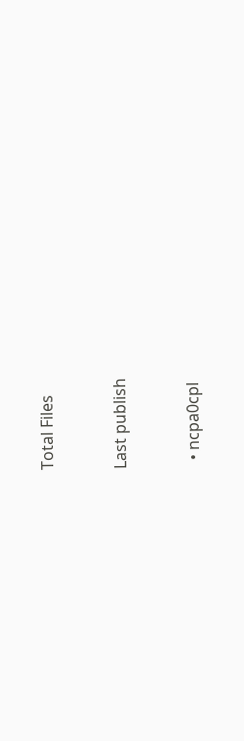Total Files


Last publish


  • ncpa0cpl